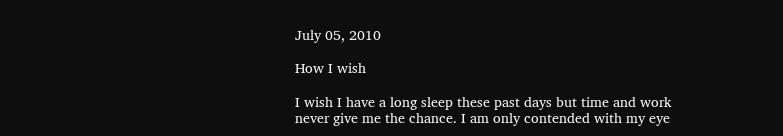July 05, 2010

How I wish

I wish I have a long sleep these past days but time and work never give me the chance. I am only contended with my eye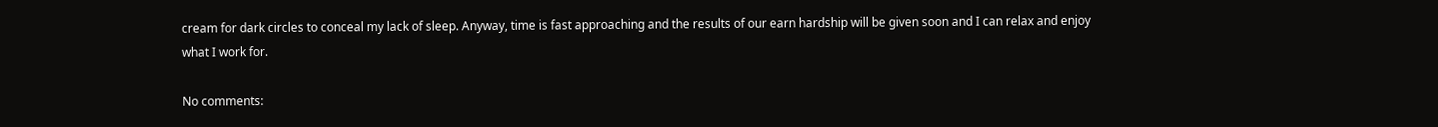cream for dark circles to conceal my lack of sleep. Anyway, time is fast approaching and the results of our earn hardship will be given soon and I can relax and enjoy what I work for.

No comments: